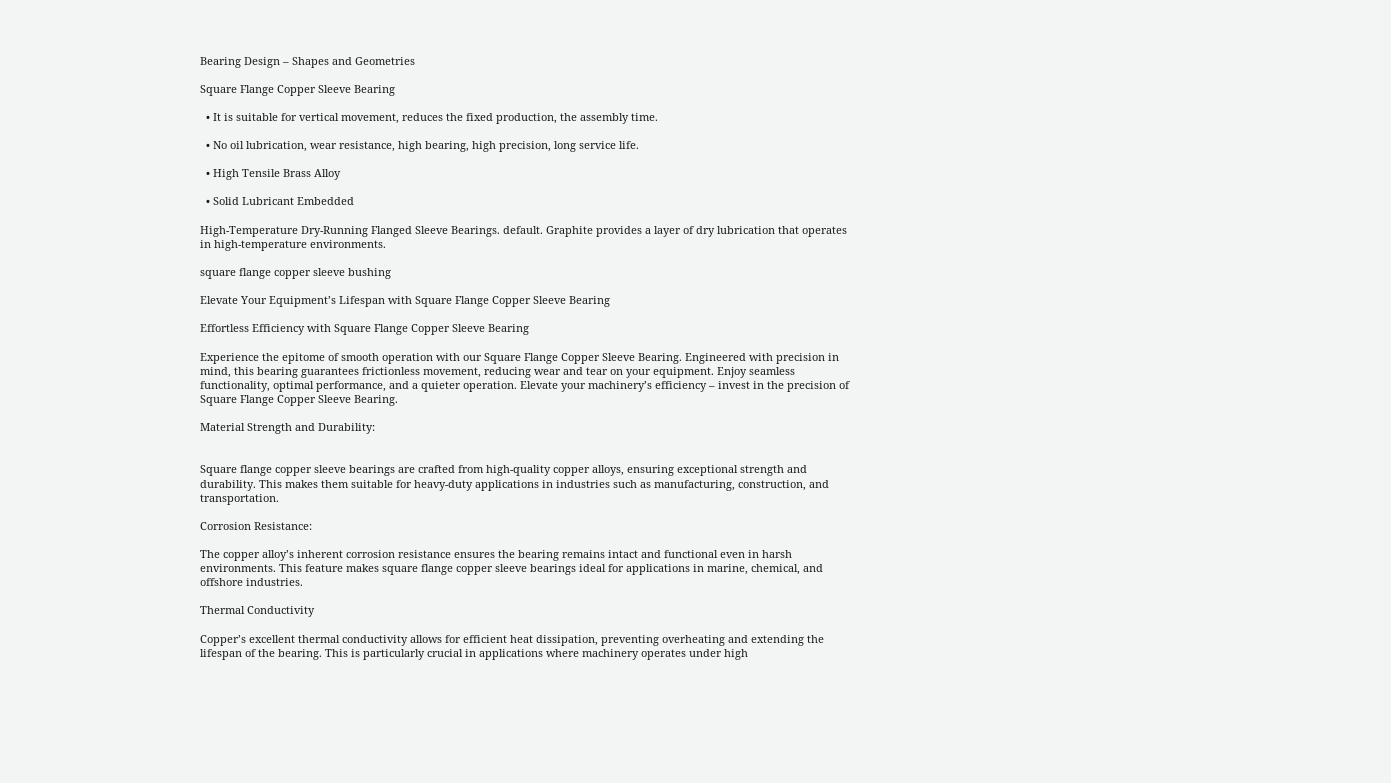Bearing Design – Shapes and Geometries

Square Flange Copper Sleeve Bearing

  • It is suitable for vertical movement, reduces the fixed production, the assembly time.

  • No oil lubrication, wear resistance, high bearing, high precision, long service life.

  • High Tensile Brass Alloy

  • Solid Lubricant Embedded

High-Temperature Dry-Running Flanged Sleeve Bearings. default. Graphite provides a layer of dry lubrication that operates in high-temperature environments.

square flange copper sleeve bushing

Elevate Your Equipment’s Lifespan with Square Flange Copper Sleeve Bearing

Effortless Efficiency with Square Flange Copper Sleeve Bearing

Experience the epitome of smooth operation with our Square Flange Copper Sleeve Bearing. Engineered with precision in mind, this bearing guarantees frictionless movement, reducing wear and tear on your equipment. Enjoy seamless functionality, optimal performance, and a quieter operation. Elevate your machinery’s efficiency – invest in the precision of Square Flange Copper Sleeve Bearing.

Material Strength and Durability:


Square flange copper sleeve bearings are crafted from high-quality copper alloys, ensuring exceptional strength and durability. This makes them suitable for heavy-duty applications in industries such as manufacturing, construction, and transportation.

Corrosion Resistance:

The copper alloy’s inherent corrosion resistance ensures the bearing remains intact and functional even in harsh environments. This feature makes square flange copper sleeve bearings ideal for applications in marine, chemical, and offshore industries.

Thermal Conductivity

Copper’s excellent thermal conductivity allows for efficient heat dissipation, preventing overheating and extending the lifespan of the bearing. This is particularly crucial in applications where machinery operates under high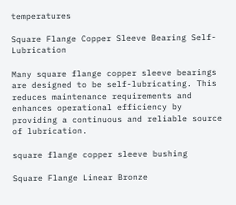temperatures

Square Flange Copper Sleeve Bearing Self-Lubrication

Many square flange copper sleeve bearings are designed to be self-lubricating. This reduces maintenance requirements and enhances operational efficiency by providing a continuous and reliable source of lubrication.

square flange copper sleeve bushing

Square Flange Linear Bronze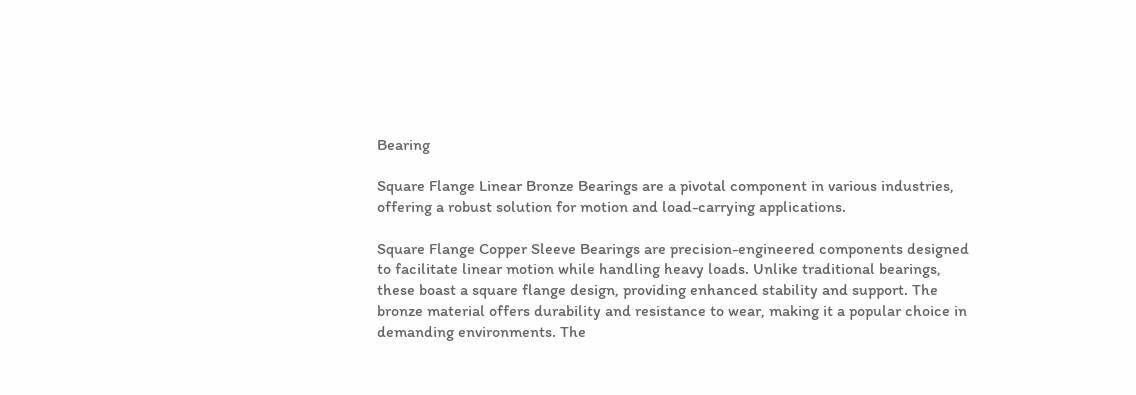Bearing

Square Flange Linear Bronze Bearings are a pivotal component in various industries, offering a robust solution for motion and load-carrying applications.

Square Flange Copper Sleeve Bearings are precision-engineered components designed to facilitate linear motion while handling heavy loads. Unlike traditional bearings, these boast a square flange design, providing enhanced stability and support. The bronze material offers durability and resistance to wear, making it a popular choice in demanding environments. The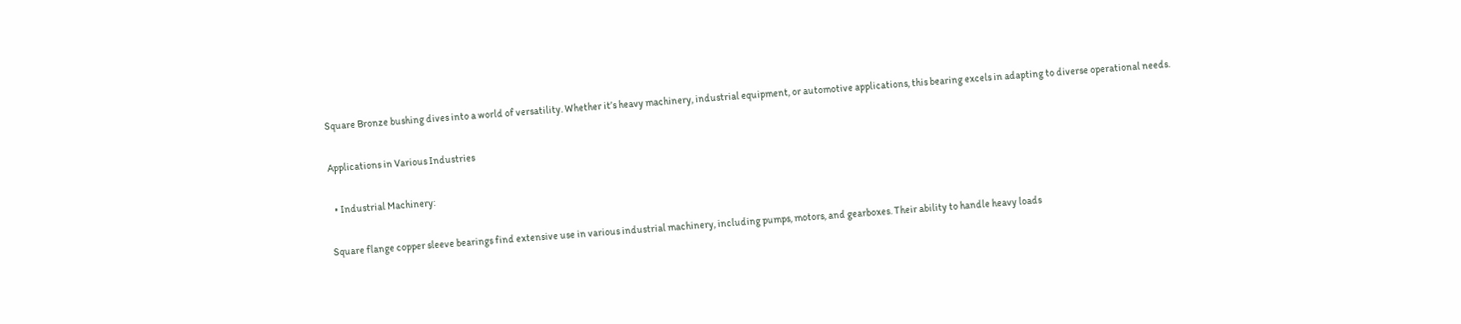Square Bronze bushing dives into a world of versatility. Whether it’s heavy machinery, industrial equipment, or automotive applications, this bearing excels in adapting to diverse operational needs.

Applications in Various Industries

  • Industrial Machinery:

Square flange copper sleeve bearings find extensive use in various industrial machinery, including pumps, motors, and gearboxes. Their ability to handle heavy loads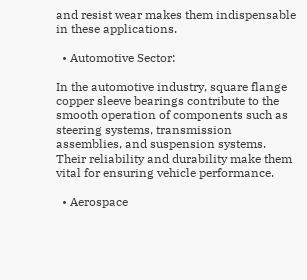and resist wear makes them indispensable in these applications.

  • Automotive Sector:

In the automotive industry, square flange copper sleeve bearings contribute to the smooth operation of components such as steering systems, transmission assemblies, and suspension systems. Their reliability and durability make them vital for ensuring vehicle performance.

  • Aerospace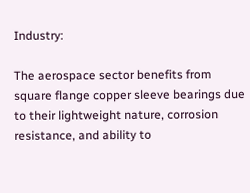Industry:

The aerospace sector benefits from square flange copper sleeve bearings due to their lightweight nature, corrosion resistance, and ability to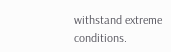withstand extreme conditions.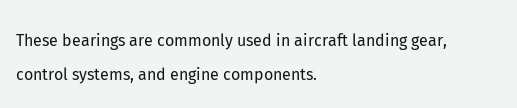These bearings are commonly used in aircraft landing gear, control systems, and engine components.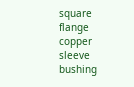square flange copper sleeve bushing